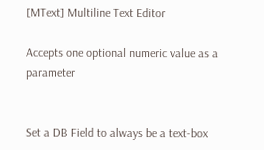[MText] Multiline Text Editor

Accepts one optional numeric value as a parameter


Set a DB Field to always be a text-box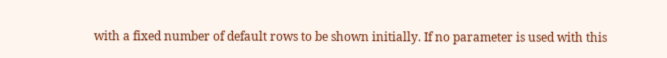with a fixed number of default rows to be shown initially. If no parameter is used with this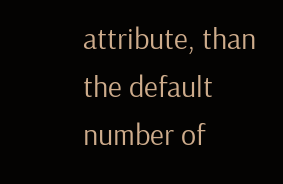attribute, than the default number of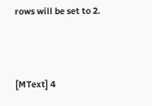rows will be set to 2.



[MText] 4